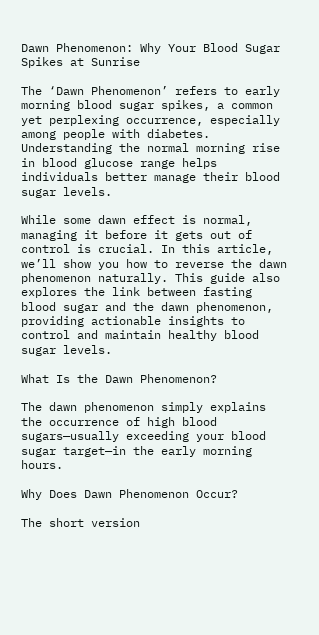Dawn Phenomenon: Why Your Blood Sugar Spikes at Sunrise

The ‘Dawn Phenomenon’ refers to early morning blood sugar spikes, a common yet perplexing occurrence, especially among people with diabetes. Understanding the normal morning rise in blood glucose range helps individuals better manage their blood sugar levels.

While some dawn effect is normal, managing it before it gets out of control is crucial. In this article, we’ll show you how to reverse the dawn phenomenon naturally. This guide also explores the link between fasting blood sugar and the dawn phenomenon, providing actionable insights to control and maintain healthy blood sugar levels.

What Is the Dawn Phenomenon?

The dawn phenomenon simply explains the occurrence of high blood sugars—usually exceeding your blood sugar target—in the early morning hours.

Why Does Dawn Phenomenon Occur?

The short version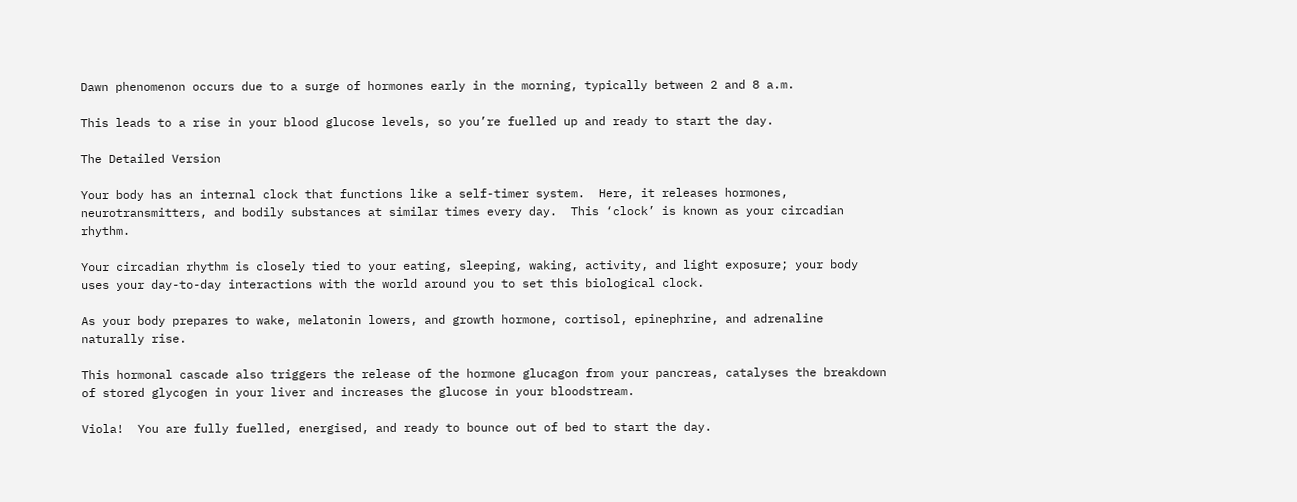Dawn phenomenon occurs due to a surge of hormones early in the morning, typically between 2 and 8 a.m.

This leads to a rise in your blood glucose levels, so you’re fuelled up and ready to start the day.

The Detailed Version

Your body has an internal clock that functions like a self-timer system.  Here, it releases hormones, neurotransmitters, and bodily substances at similar times every day.  This ‘clock’ is known as your circadian rhythm.

Your circadian rhythm is closely tied to your eating, sleeping, waking, activity, and light exposure; your body uses your day-to-day interactions with the world around you to set this biological clock.

As your body prepares to wake, melatonin lowers, and growth hormone, cortisol, epinephrine, and adrenaline naturally rise.

This hormonal cascade also triggers the release of the hormone glucagon from your pancreas, catalyses the breakdown of stored glycogen in your liver and increases the glucose in your bloodstream.

Viola!  You are fully fuelled, energised, and ready to bounce out of bed to start the day.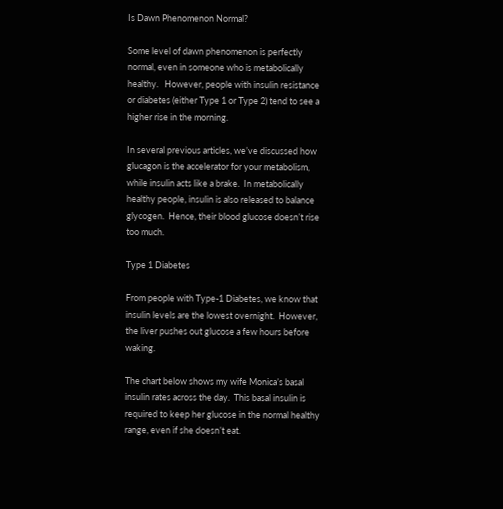Is Dawn Phenomenon Normal?

Some level of dawn phenomenon is perfectly normal, even in someone who is metabolically healthy.   However, people with insulin resistance or diabetes (either Type 1 or Type 2) tend to see a higher rise in the morning.

In several previous articles, we’ve discussed how glucagon is the accelerator for your metabolism, while insulin acts like a brake.  In metabolically healthy people, insulin is also released to balance glycogen.  Hence, their blood glucose doesn’t rise too much.

Type 1 Diabetes

From people with Type-1 Diabetes, we know that insulin levels are the lowest overnight.  However, the liver pushes out glucose a few hours before waking.

The chart below shows my wife Monica’s basal insulin rates across the day.  This basal insulin is required to keep her glucose in the normal healthy range, even if she doesn’t eat.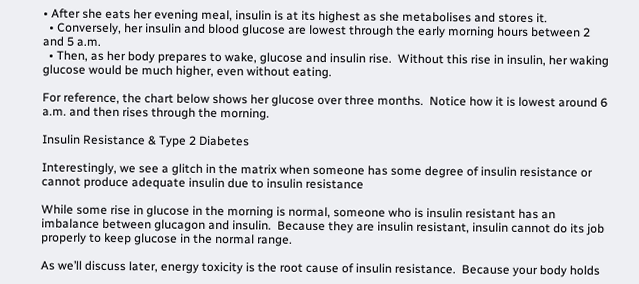• After she eats her evening meal, insulin is at its highest as she metabolises and stores it.
  • Conversely, her insulin and blood glucose are lowest through the early morning hours between 2 and 5 a.m.
  • Then, as her body prepares to wake, glucose and insulin rise.  Without this rise in insulin, her waking glucose would be much higher, even without eating.

For reference, the chart below shows her glucose over three months.  Notice how it is lowest around 6 a.m. and then rises through the morning.

Insulin Resistance & Type 2 Diabetes

Interestingly, we see a glitch in the matrix when someone has some degree of insulin resistance or cannot produce adequate insulin due to insulin resistance

While some rise in glucose in the morning is normal, someone who is insulin resistant has an imbalance between glucagon and insulin.  Because they are insulin resistant, insulin cannot do its job properly to keep glucose in the normal range.

As we’ll discuss later, energy toxicity is the root cause of insulin resistance.  Because your body holds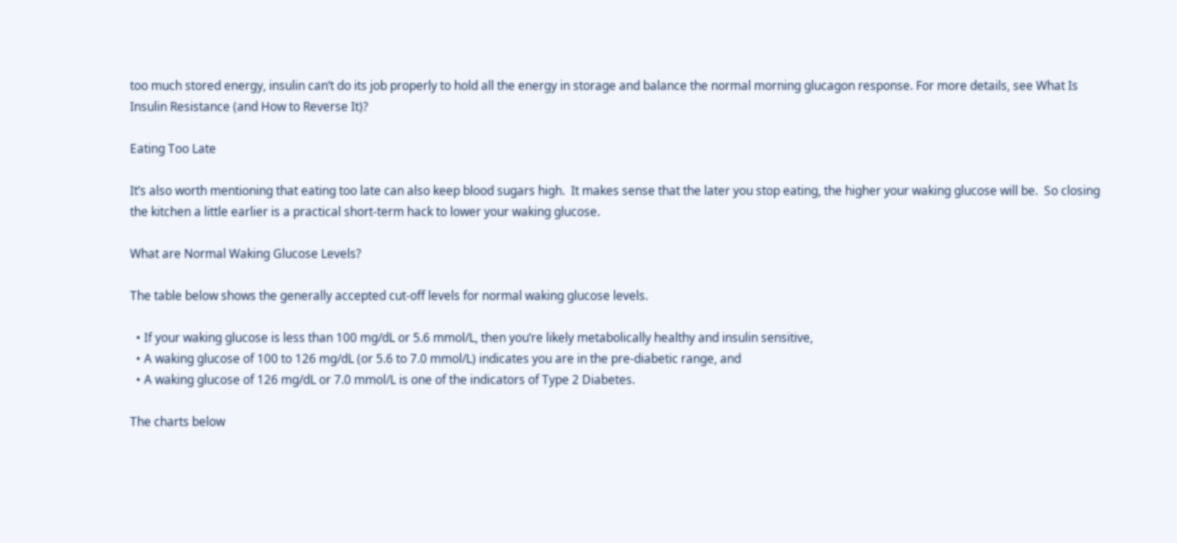too much stored energy, insulin can’t do its job properly to hold all the energy in storage and balance the normal morning glucagon response. For more details, see What Is Insulin Resistance (and How to Reverse It)?

Eating Too Late

It’s also worth mentioning that eating too late can also keep blood sugars high.  It makes sense that the later you stop eating, the higher your waking glucose will be.  So closing the kitchen a little earlier is a practical short-term hack to lower your waking glucose.

What are Normal Waking Glucose Levels?

The table below shows the generally accepted cut-off levels for normal waking glucose levels.

  • If your waking glucose is less than 100 mg/dL or 5.6 mmol/L, then you’re likely metabolically healthy and insulin sensitive,
  • A waking glucose of 100 to 126 mg/dL (or 5.6 to 7.0 mmol/L) indicates you are in the pre-diabetic range, and
  • A waking glucose of 126 mg/dL or 7.0 mmol/L is one of the indicators of Type 2 Diabetes.

The charts below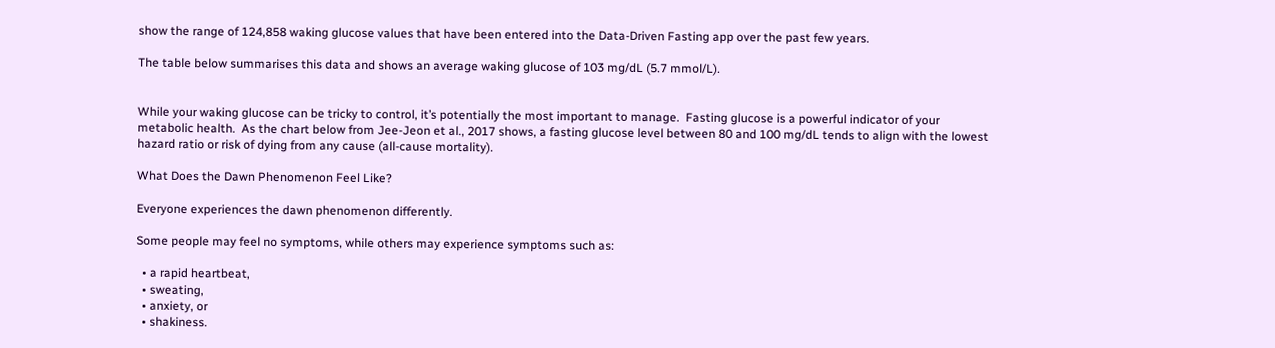show the range of 124,858 waking glucose values that have been entered into the Data-Driven Fasting app over the past few years.

The table below summarises this data and shows an average waking glucose of 103 mg/dL (5.7 mmol/L).


While your waking glucose can be tricky to control, it’s potentially the most important to manage.  Fasting glucose is a powerful indicator of your metabolic health.  As the chart below from Jee-Jeon et al., 2017 shows, a fasting glucose level between 80 and 100 mg/dL tends to align with the lowest hazard ratio or risk of dying from any cause (all-cause mortality).

What Does the Dawn Phenomenon Feel Like?

Everyone experiences the dawn phenomenon differently.

Some people may feel no symptoms, while others may experience symptoms such as:

  • a rapid heartbeat,
  • sweating,
  • anxiety, or
  • shakiness.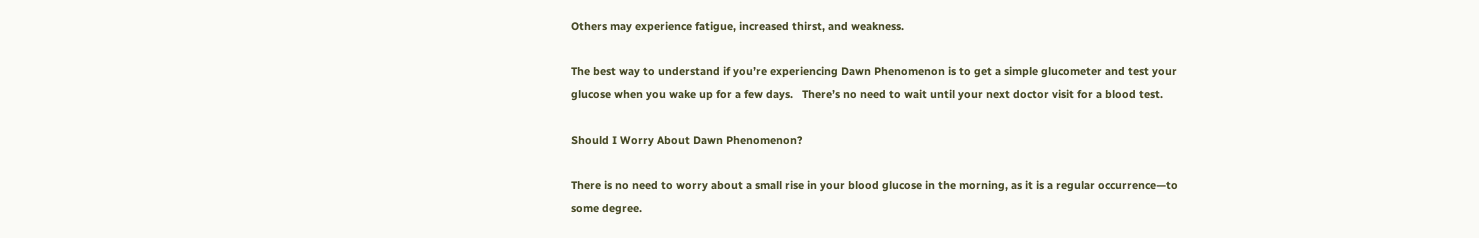Others may experience fatigue, increased thirst, and weakness.

The best way to understand if you’re experiencing Dawn Phenomenon is to get a simple glucometer and test your glucose when you wake up for a few days.   There’s no need to wait until your next doctor visit for a blood test.

Should I Worry About Dawn Phenomenon?

There is no need to worry about a small rise in your blood glucose in the morning, as it is a regular occurrence—to some degree.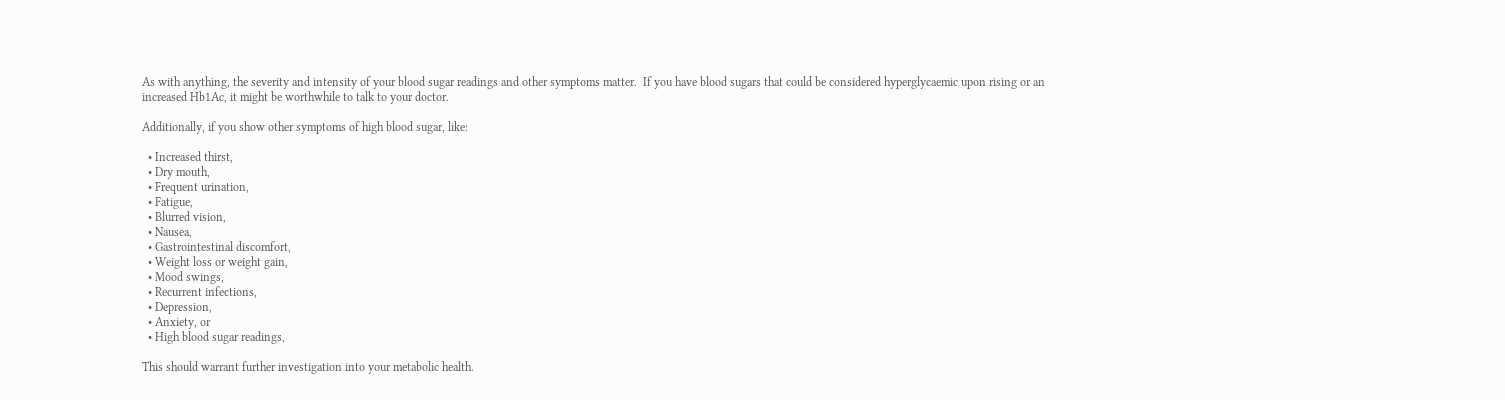As with anything, the severity and intensity of your blood sugar readings and other symptoms matter.  If you have blood sugars that could be considered hyperglycaemic upon rising or an increased Hb1Ac, it might be worthwhile to talk to your doctor.

Additionally, if you show other symptoms of high blood sugar, like:

  • Increased thirst,
  • Dry mouth,
  • Frequent urination,
  • Fatigue,
  • Blurred vision,
  • Nausea,
  • Gastrointestinal discomfort,
  • Weight loss or weight gain,
  • Mood swings,
  • Recurrent infections,
  • Depression,
  • Anxiety, or
  • High blood sugar readings,

This should warrant further investigation into your metabolic health.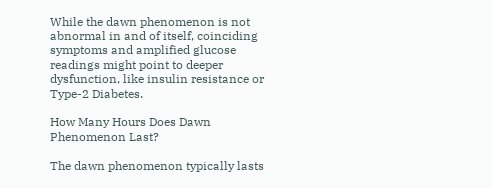While the dawn phenomenon is not abnormal in and of itself, coinciding symptoms and amplified glucose readings might point to deeper dysfunction, like insulin resistance or Type-2 Diabetes.

How Many Hours Does Dawn Phenomenon Last?

The dawn phenomenon typically lasts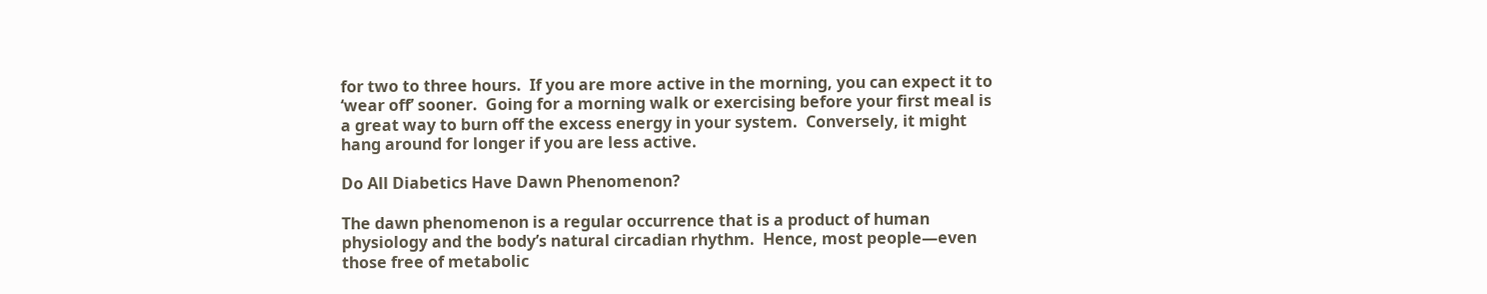for two to three hours.  If you are more active in the morning, you can expect it to ‘wear off’ sooner.  Going for a morning walk or exercising before your first meal is a great way to burn off the excess energy in your system.  Conversely, it might hang around for longer if you are less active.

Do All Diabetics Have Dawn Phenomenon?

The dawn phenomenon is a regular occurrence that is a product of human physiology and the body’s natural circadian rhythm.  Hence, most people—even those free of metabolic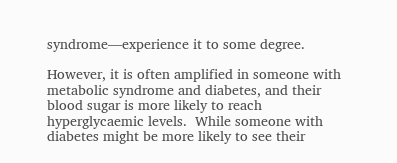syndrome—experience it to some degree.

However, it is often amplified in someone with metabolic syndrome and diabetes, and their blood sugar is more likely to reach hyperglycaemic levels.  While someone with diabetes might be more likely to see their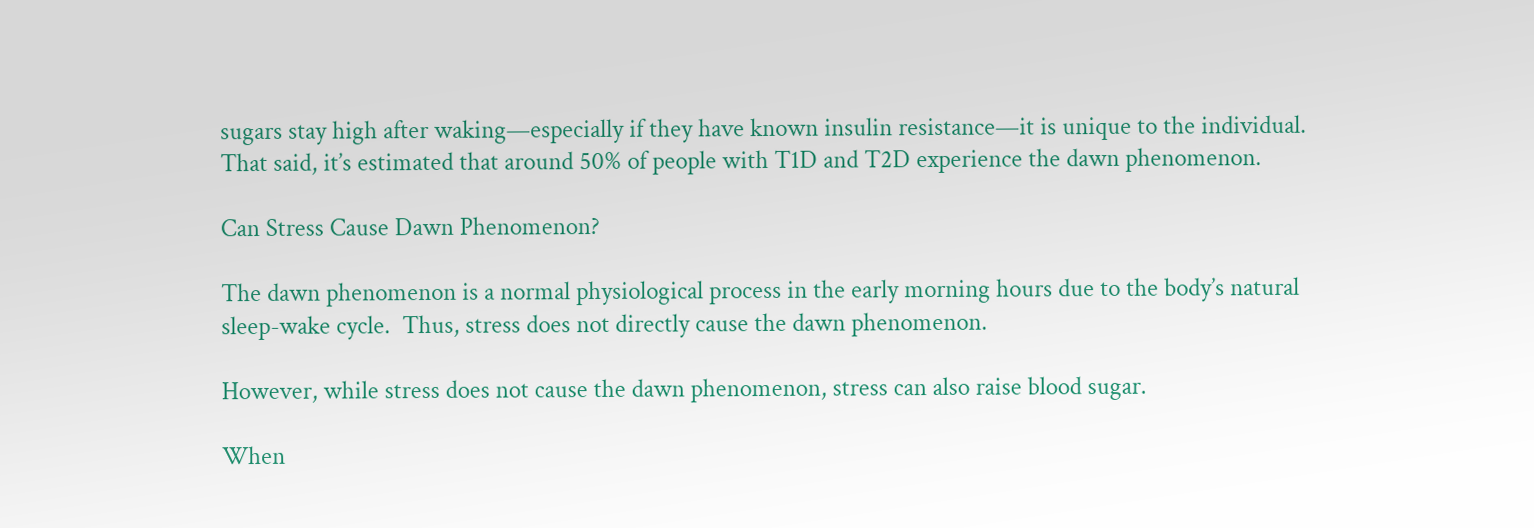sugars stay high after waking—especially if they have known insulin resistance—it is unique to the individual.  That said, it’s estimated that around 50% of people with T1D and T2D experience the dawn phenomenon.

Can Stress Cause Dawn Phenomenon?

The dawn phenomenon is a normal physiological process in the early morning hours due to the body’s natural sleep-wake cycle.  Thus, stress does not directly cause the dawn phenomenon.

However, while stress does not cause the dawn phenomenon, stress can also raise blood sugar.

When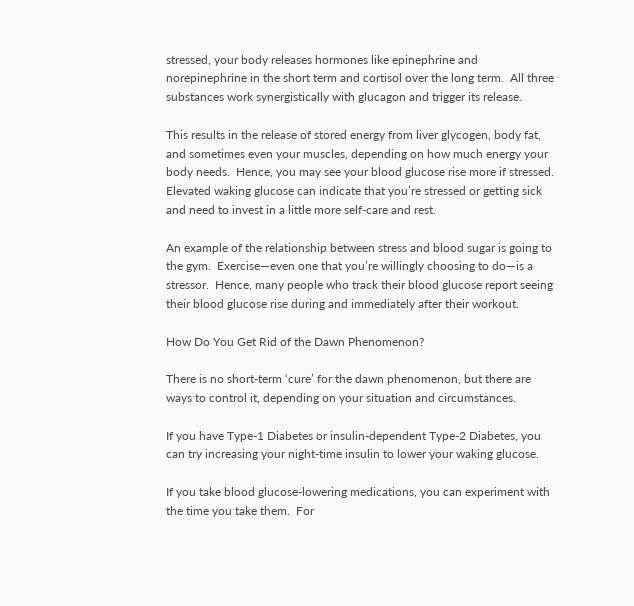stressed, your body releases hormones like epinephrine and norepinephrine in the short term and cortisol over the long term.  All three substances work synergistically with glucagon and trigger its release.

This results in the release of stored energy from liver glycogen, body fat, and sometimes even your muscles, depending on how much energy your body needs.  Hence, you may see your blood glucose rise more if stressed.  Elevated waking glucose can indicate that you’re stressed or getting sick and need to invest in a little more self-care and rest.

An example of the relationship between stress and blood sugar is going to the gym.  Exercise—even one that you’re willingly choosing to do—is a stressor.  Hence, many people who track their blood glucose report seeing their blood glucose rise during and immediately after their workout.

How Do You Get Rid of the Dawn Phenomenon?

There is no short-term ‘cure’ for the dawn phenomenon, but there are ways to control it, depending on your situation and circumstances.

If you have Type-1 Diabetes or insulin-dependent Type-2 Diabetes, you can try increasing your night-time insulin to lower your waking glucose.

If you take blood glucose-lowering medications, you can experiment with the time you take them.  For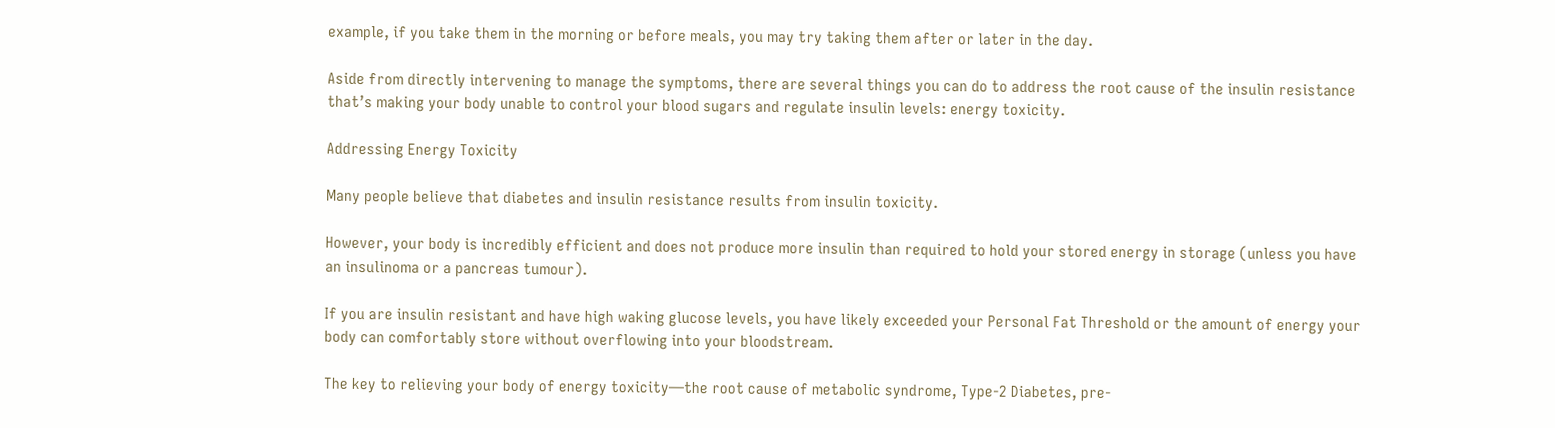example, if you take them in the morning or before meals, you may try taking them after or later in the day.

Aside from directly intervening to manage the symptoms, there are several things you can do to address the root cause of the insulin resistance that’s making your body unable to control your blood sugars and regulate insulin levels: energy toxicity.

Addressing Energy Toxicity

Many people believe that diabetes and insulin resistance results from insulin toxicity.

However, your body is incredibly efficient and does not produce more insulin than required to hold your stored energy in storage (unless you have an insulinoma or a pancreas tumour).

If you are insulin resistant and have high waking glucose levels, you have likely exceeded your Personal Fat Threshold or the amount of energy your body can comfortably store without overflowing into your bloodstream.

The key to relieving your body of energy toxicity—the root cause of metabolic syndrome, Type-2 Diabetes, pre-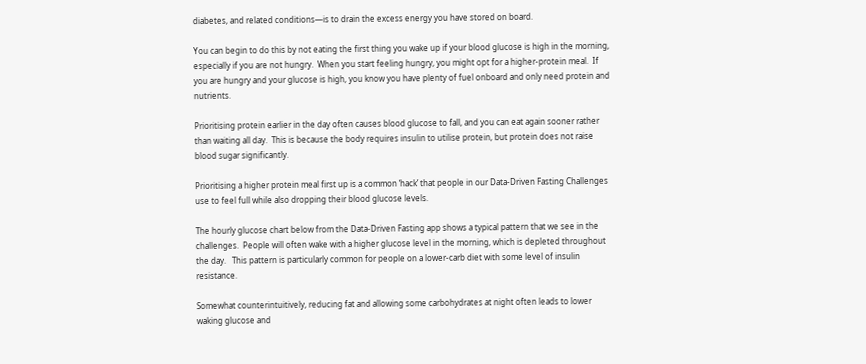diabetes, and related conditions—is to drain the excess energy you have stored on board.

You can begin to do this by not eating the first thing you wake up if your blood glucose is high in the morning, especially if you are not hungry.  When you start feeling hungry, you might opt for a higher-protein meal.  If you are hungry and your glucose is high, you know you have plenty of fuel onboard and only need protein and nutrients.

Prioritising protein earlier in the day often causes blood glucose to fall, and you can eat again sooner rather than waiting all day.  This is because the body requires insulin to utilise protein, but protein does not raise blood sugar significantly.

Prioritising a higher protein meal first up is a common ‘hack’ that people in our Data-Driven Fasting Challenges use to feel full while also dropping their blood glucose levels.

The hourly glucose chart below from the Data-Driven Fasting app shows a typical pattern that we see in the challenges.  People will often wake with a higher glucose level in the morning, which is depleted throughout the day.   This pattern is particularly common for people on a lower-carb diet with some level of insulin resistance.

Somewhat counterintuitively, reducing fat and allowing some carbohydrates at night often leads to lower waking glucose and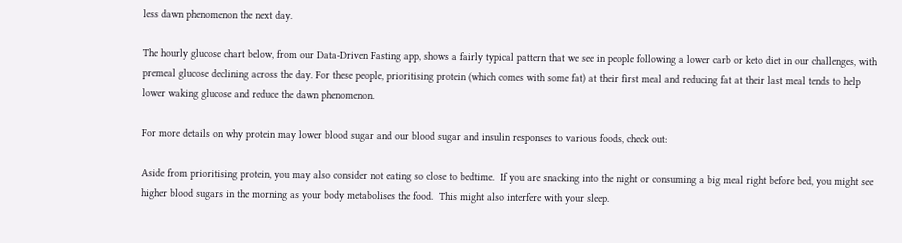less dawn phenomenon the next day.

The hourly glucose chart below, from our Data-Driven Fasting app, shows a fairly typical pattern that we see in people following a lower carb or keto diet in our challenges, with premeal glucose declining across the day. For these people, prioritising protein (which comes with some fat) at their first meal and reducing fat at their last meal tends to help lower waking glucose and reduce the dawn phenomenon.

For more details on why protein may lower blood sugar and our blood sugar and insulin responses to various foods, check out:

Aside from prioritising protein, you may also consider not eating so close to bedtime.  If you are snacking into the night or consuming a big meal right before bed, you might see higher blood sugars in the morning as your body metabolises the food.  This might also interfere with your sleep.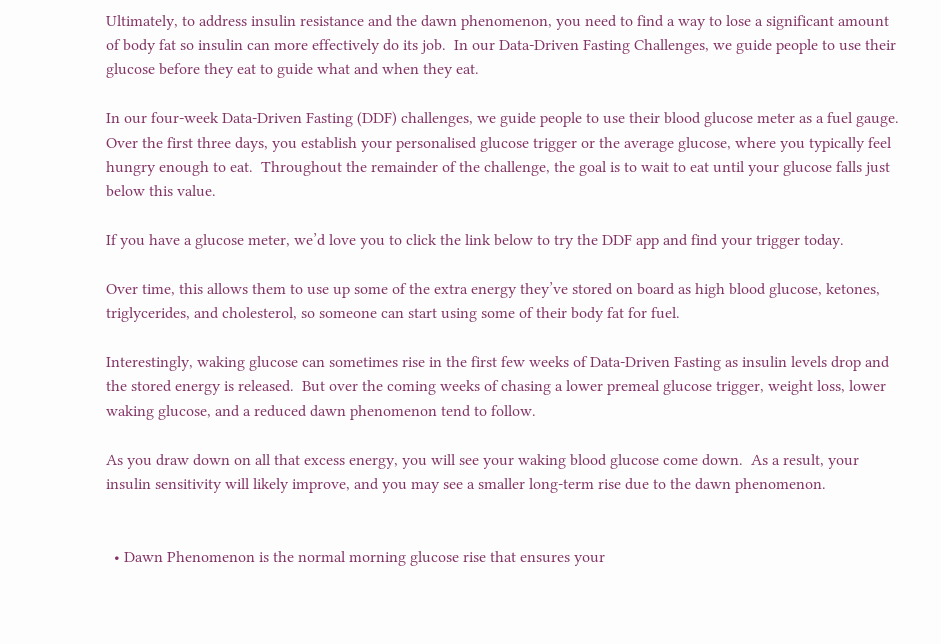Ultimately, to address insulin resistance and the dawn phenomenon, you need to find a way to lose a significant amount of body fat so insulin can more effectively do its job.  In our Data-Driven Fasting Challenges, we guide people to use their glucose before they eat to guide what and when they eat.

In our four-week Data-Driven Fasting (DDF) challenges, we guide people to use their blood glucose meter as a fuel gauge.   Over the first three days, you establish your personalised glucose trigger or the average glucose, where you typically feel hungry enough to eat.  Throughout the remainder of the challenge, the goal is to wait to eat until your glucose falls just below this value.

If you have a glucose meter, we’d love you to click the link below to try the DDF app and find your trigger today.

Over time, this allows them to use up some of the extra energy they’ve stored on board as high blood glucose, ketones, triglycerides, and cholesterol, so someone can start using some of their body fat for fuel.

Interestingly, waking glucose can sometimes rise in the first few weeks of Data-Driven Fasting as insulin levels drop and the stored energy is released.  But over the coming weeks of chasing a lower premeal glucose trigger, weight loss, lower waking glucose, and a reduced dawn phenomenon tend to follow.

As you draw down on all that excess energy, you will see your waking blood glucose come down.  As a result, your insulin sensitivity will likely improve, and you may see a smaller long-term rise due to the dawn phenomenon.


  • Dawn Phenomenon is the normal morning glucose rise that ensures your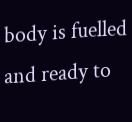body is fuelled and ready to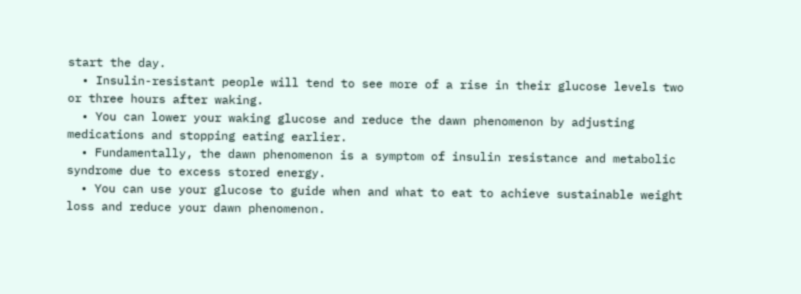start the day.
  • Insulin-resistant people will tend to see more of a rise in their glucose levels two or three hours after waking.
  • You can lower your waking glucose and reduce the dawn phenomenon by adjusting medications and stopping eating earlier.
  • Fundamentally, the dawn phenomenon is a symptom of insulin resistance and metabolic syndrome due to excess stored energy.
  • You can use your glucose to guide when and what to eat to achieve sustainable weight loss and reduce your dawn phenomenon.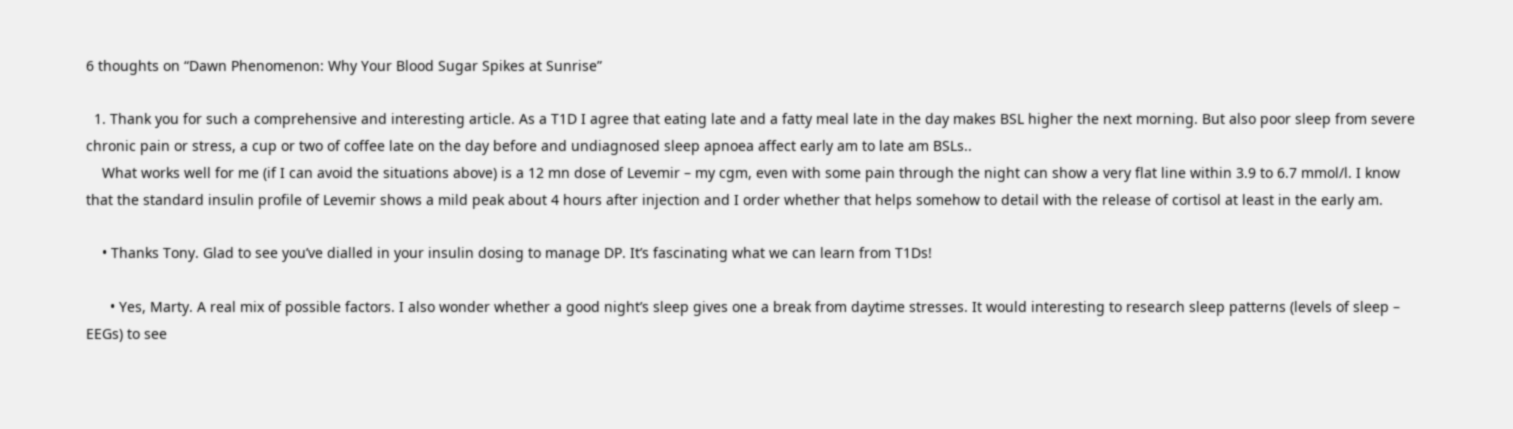6 thoughts on “Dawn Phenomenon: Why Your Blood Sugar Spikes at Sunrise”

  1. Thank you for such a comprehensive and interesting article. As a T1D I agree that eating late and a fatty meal late in the day makes BSL higher the next morning. But also poor sleep from severe chronic pain or stress, a cup or two of coffee late on the day before and undiagnosed sleep apnoea affect early am to late am BSLs..
    What works well for me (if I can avoid the situations above) is a 12 mn dose of Levemir – my cgm, even with some pain through the night can show a very flat line within 3.9 to 6.7 mmol/l. I know that the standard insulin profile of Levemir shows a mild peak about 4 hours after injection and I order whether that helps somehow to detail with the release of cortisol at least in the early am.

    • Thanks Tony. Glad to see you’ve dialled in your insulin dosing to manage DP. It’s fascinating what we can learn from T1Ds!

      • Yes, Marty. A real mix of possible factors. I also wonder whether a good night’s sleep gives one a break from daytime stresses. It would interesting to research sleep patterns (levels of sleep – EEGs) to see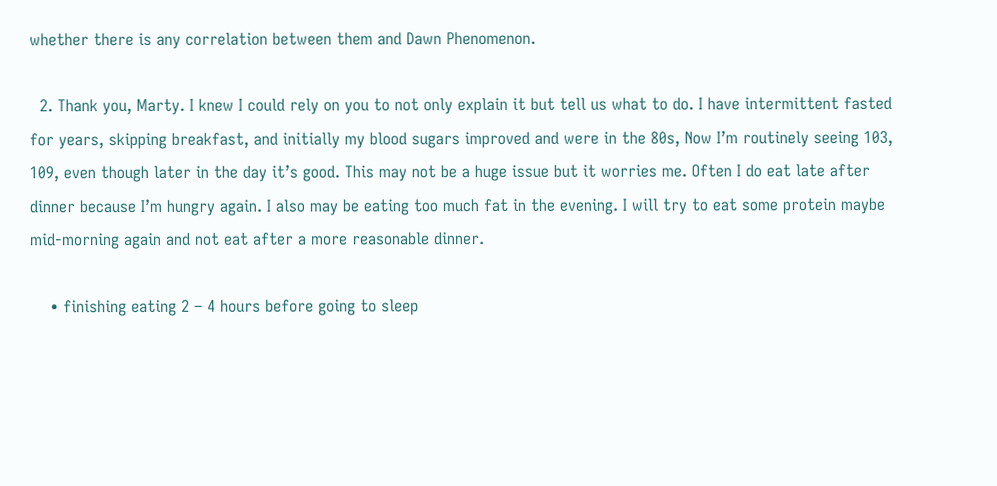whether there is any correlation between them and Dawn Phenomenon.

  2. Thank you, Marty. I knew I could rely on you to not only explain it but tell us what to do. I have intermittent fasted for years, skipping breakfast, and initially my blood sugars improved and were in the 80s, Now I’m routinely seeing 103, 109, even though later in the day it’s good. This may not be a huge issue but it worries me. Often I do eat late after dinner because I’m hungry again. I also may be eating too much fat in the evening. I will try to eat some protein maybe mid-morning again and not eat after a more reasonable dinner.

    • finishing eating 2 – 4 hours before going to sleep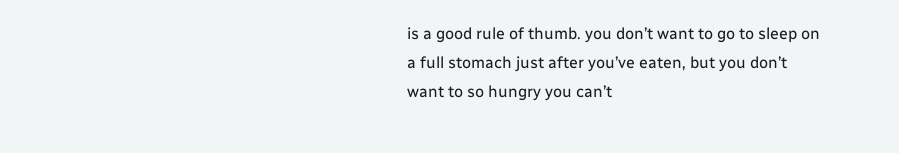is a good rule of thumb. you don’t want to go to sleep on a full stomach just after you’ve eaten, but you don’t want to so hungry you can’t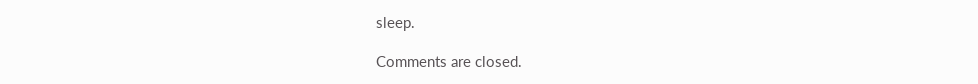sleep.

Comments are closed.